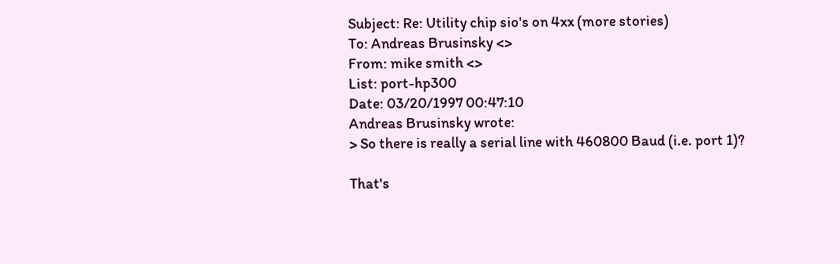Subject: Re: Utility chip sio's on 4xx (more stories)
To: Andreas Brusinsky <>
From: mike smith <>
List: port-hp300
Date: 03/20/1997 00:47:10
Andreas Brusinsky wrote:
> So there is really a serial line with 460800 Baud (i.e. port 1)?

That's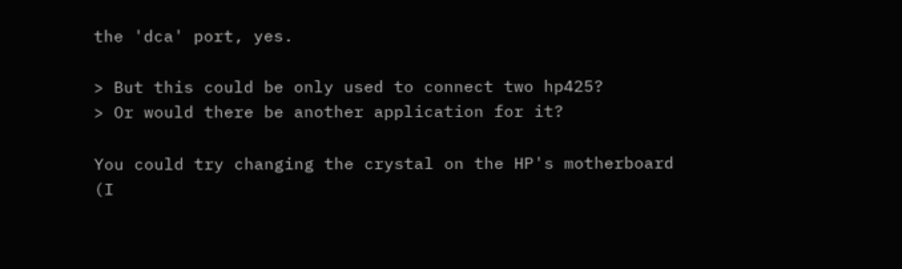the 'dca' port, yes.

> But this could be only used to connect two hp425?
> Or would there be another application for it?

You could try changing the crystal on the HP's motherboard
(I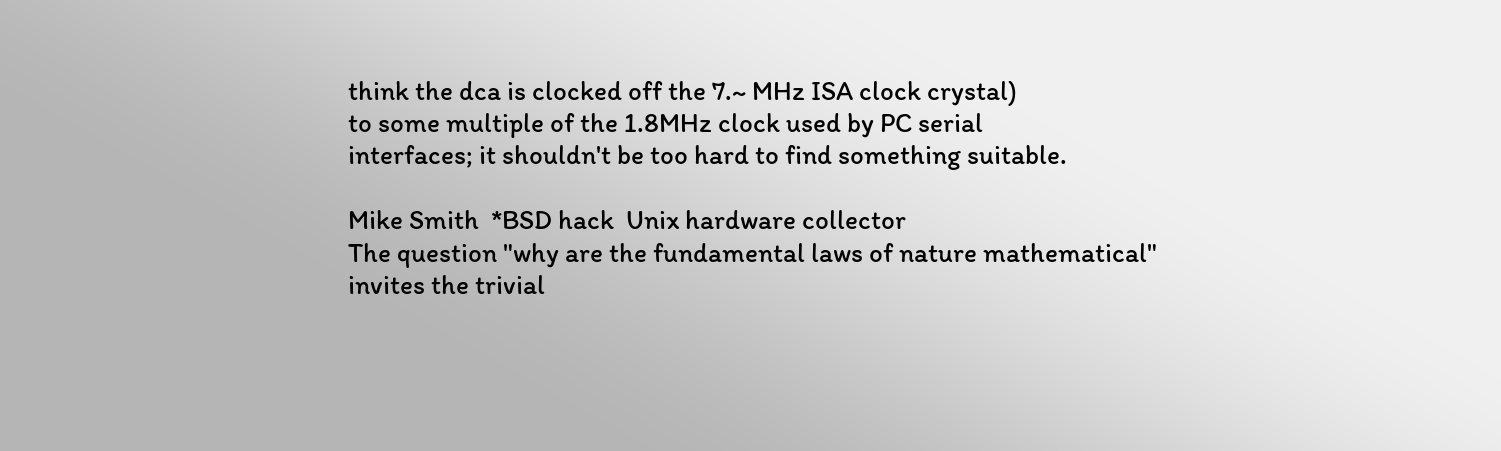think the dca is clocked off the 7.~ MHz ISA clock crystal)
to some multiple of the 1.8MHz clock used by PC serial
interfaces; it shouldn't be too hard to find something suitable.

Mike Smith  *BSD hack  Unix hardware collector
The question "why are the fundamental laws of nature mathematical"
invites the trivial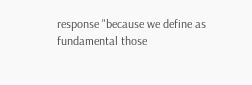response "because we define as fundamental those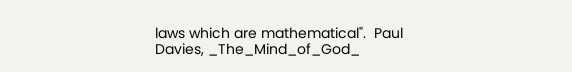laws which are mathematical".  Paul Davies, _The_Mind_of_God_